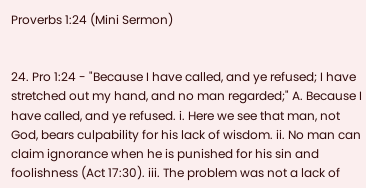Proverbs 1:24 (Mini Sermon)


24. Pro 1:24 - "Because I have called, and ye refused; I have stretched out my hand, and no man regarded;" A. Because I have called, and ye refused. i. Here we see that man, not God, bears culpability for his lack of wisdom. ii. No man can claim ignorance when he is punished for his sin and foolishness (Act 17:30). iii. The problem was not a lack of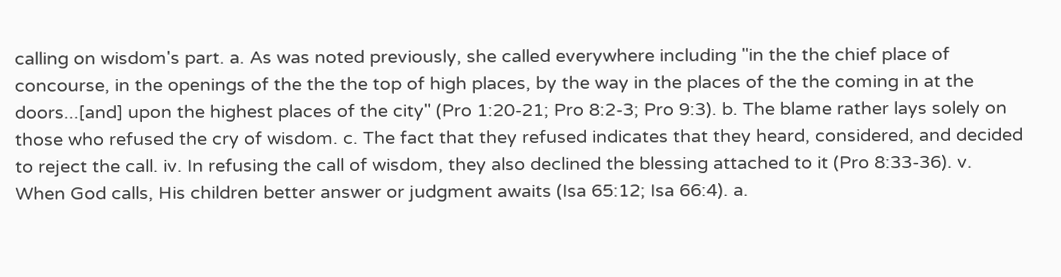calling on wisdom's part. a. As was noted previously, she called everywhere including "in the the chief place of concourse, in the openings of the the the top of high places, by the way in the places of the the coming in at the doors...[and] upon the highest places of the city" (Pro 1:20-21; Pro 8:2-3; Pro 9:3). b. The blame rather lays solely on those who refused the cry of wisdom. c. The fact that they refused indicates that they heard, considered, and decided to reject the call. iv. In refusing the call of wisdom, they also declined the blessing attached to it (Pro 8:33-36). v. When God calls, His children better answer or judgment awaits (Isa 65:12; Isa 66:4). a.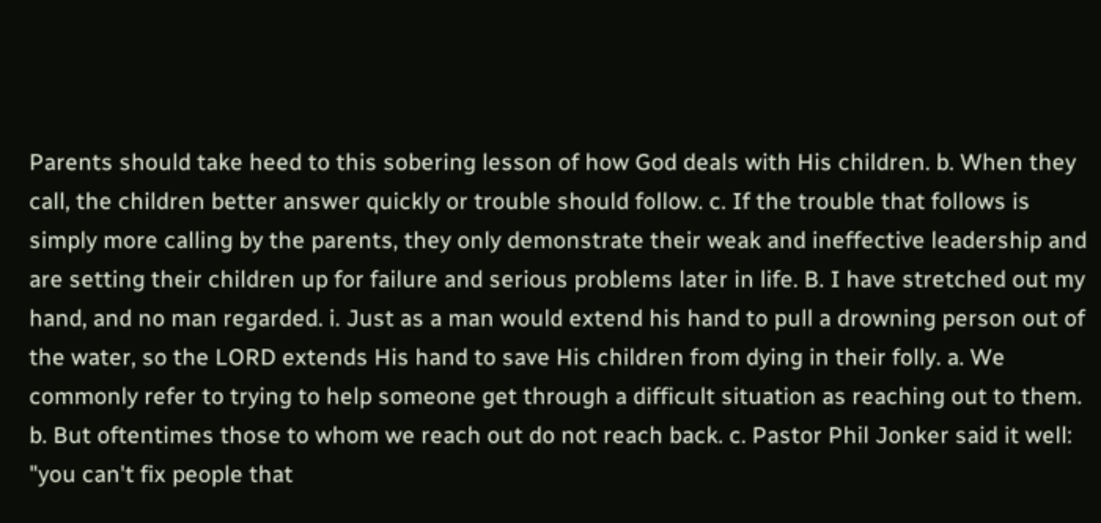Parents should take heed to this sobering lesson of how God deals with His children. b. When they call, the children better answer quickly or trouble should follow. c. If the trouble that follows is simply more calling by the parents, they only demonstrate their weak and ineffective leadership and are setting their children up for failure and serious problems later in life. B. I have stretched out my hand, and no man regarded. i. Just as a man would extend his hand to pull a drowning person out of the water, so the LORD extends His hand to save His children from dying in their folly. a. We commonly refer to trying to help someone get through a difficult situation as reaching out to them. b. But oftentimes those to whom we reach out do not reach back. c. Pastor Phil Jonker said it well: "you can't fix people that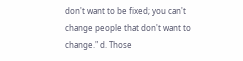don't want to be fixed; you can't change people that don't want to change." d. Those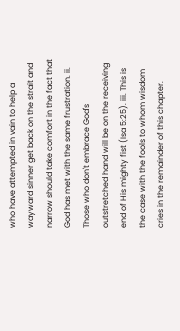who have attempted in vain to help a wayward sinner get back on the strait and narrow should take comfort in the fact that God has met with the same frustration. ii. Those who don't embrace God's outstretched hand will be on the receiving end of His mighty fist (Isa 5:25). iii. This is the case with the fools to whom wisdom cries in the remainder of this chapter.